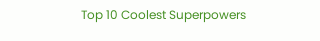Top 10 Coolest Superpowers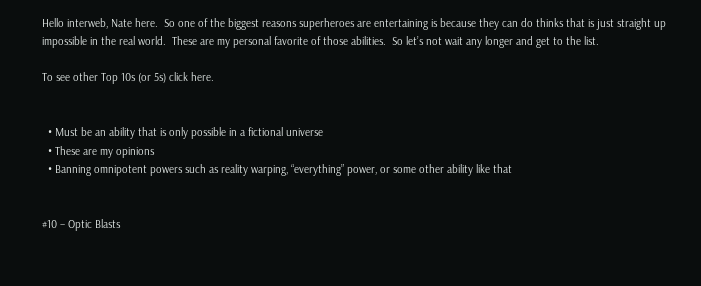Hello interweb, Nate here.  So one of the biggest reasons superheroes are entertaining is because they can do thinks that is just straight up impossible in the real world.  These are my personal favorite of those abilities.  So let’s not wait any longer and get to the list.

To see other Top 10s (or 5s) click here.


  • Must be an ability that is only possible in a fictional universe
  • These are my opinions
  • Banning omnipotent powers such as reality warping, “everything” power, or some other ability like that


#10 – Optic Blasts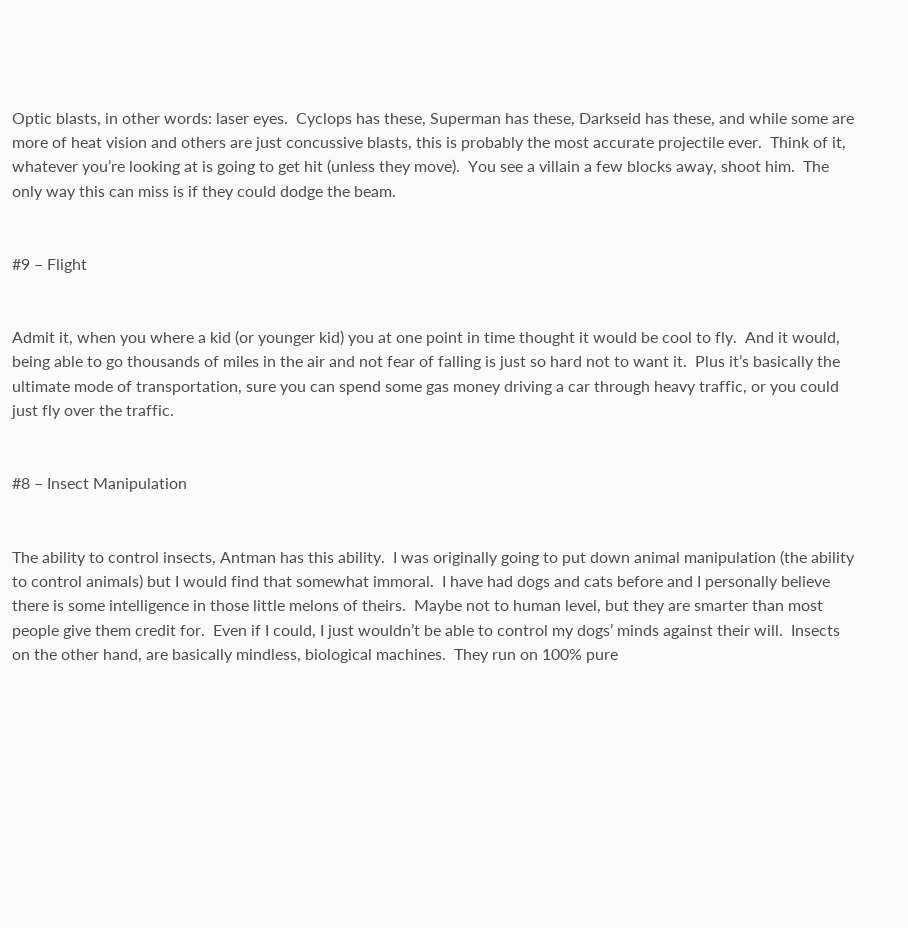Optic blasts, in other words: laser eyes.  Cyclops has these, Superman has these, Darkseid has these, and while some are more of heat vision and others are just concussive blasts, this is probably the most accurate projectile ever.  Think of it, whatever you’re looking at is going to get hit (unless they move).  You see a villain a few blocks away, shoot him.  The only way this can miss is if they could dodge the beam.


#9 – Flight


Admit it, when you where a kid (or younger kid) you at one point in time thought it would be cool to fly.  And it would, being able to go thousands of miles in the air and not fear of falling is just so hard not to want it.  Plus it’s basically the ultimate mode of transportation, sure you can spend some gas money driving a car through heavy traffic, or you could just fly over the traffic.


#8 – Insect Manipulation


The ability to control insects, Antman has this ability.  I was originally going to put down animal manipulation (the ability to control animals) but I would find that somewhat immoral.  I have had dogs and cats before and I personally believe there is some intelligence in those little melons of theirs.  Maybe not to human level, but they are smarter than most people give them credit for.  Even if I could, I just wouldn’t be able to control my dogs’ minds against their will.  Insects on the other hand, are basically mindless, biological machines.  They run on 100% pure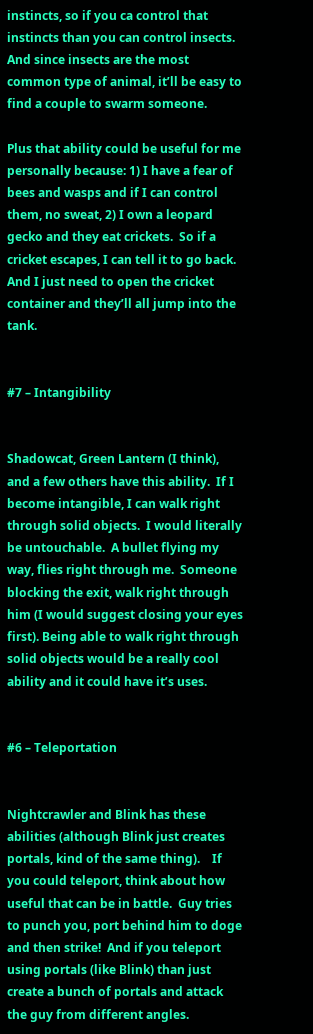instincts, so if you ca control that instincts than you can control insects.  And since insects are the most common type of animal, it’ll be easy to find a couple to swarm someone.

Plus that ability could be useful for me personally because: 1) I have a fear of bees and wasps and if I can control them, no sweat, 2) I own a leopard gecko and they eat crickets.  So if a cricket escapes, I can tell it to go back.  And I just need to open the cricket container and they’ll all jump into the tank.


#7 – Intangibility


Shadowcat, Green Lantern (I think), and a few others have this ability.  If I become intangible, I can walk right through solid objects.  I would literally be untouchable.  A bullet flying my way, flies right through me.  Someone blocking the exit, walk right through him (I would suggest closing your eyes first). Being able to walk right through solid objects would be a really cool ability and it could have it’s uses.


#6 – Teleportation


Nightcrawler and Blink has these abilities (although Blink just creates portals, kind of the same thing).    If you could teleport, think about how useful that can be in battle.  Guy tries to punch you, port behind him to doge and then strike!  And if you teleport using portals (like Blink) than just create a bunch of portals and attack the guy from different angles.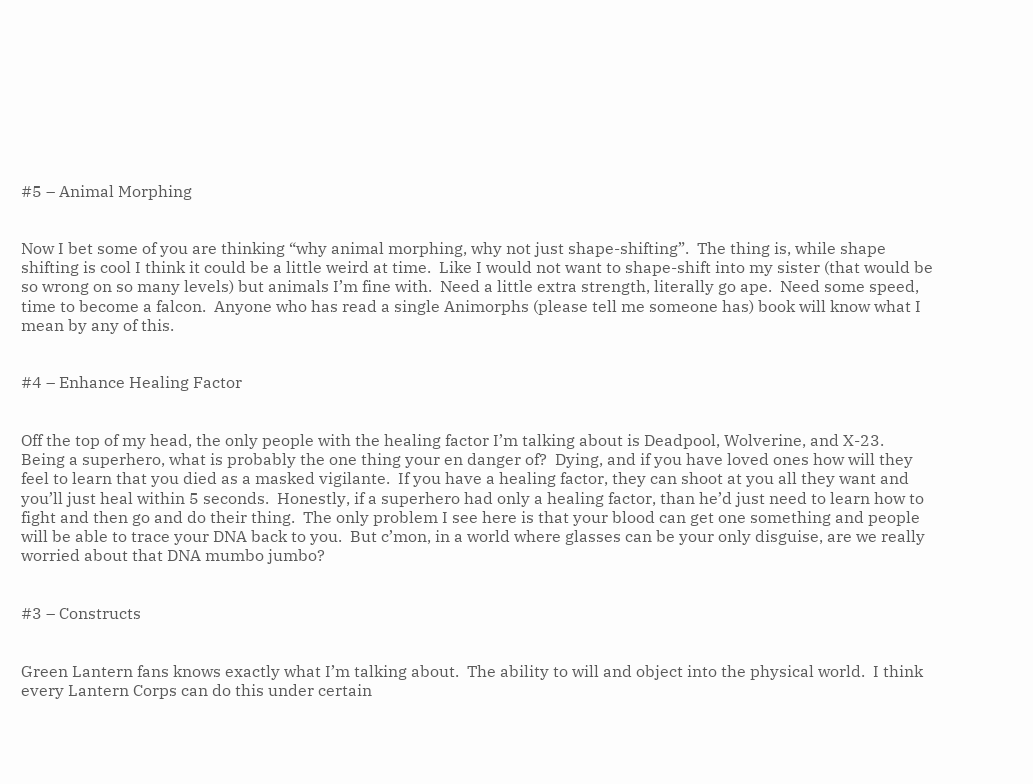#5 – Animal Morphing


Now I bet some of you are thinking “why animal morphing, why not just shape-shifting”.  The thing is, while shape shifting is cool I think it could be a little weird at time.  Like I would not want to shape-shift into my sister (that would be so wrong on so many levels) but animals I’m fine with.  Need a little extra strength, literally go ape.  Need some speed, time to become a falcon.  Anyone who has read a single Animorphs (please tell me someone has) book will know what I mean by any of this.


#4 – Enhance Healing Factor


Off the top of my head, the only people with the healing factor I’m talking about is Deadpool, Wolverine, and X-23.  Being a superhero, what is probably the one thing your en danger of?  Dying, and if you have loved ones how will they feel to learn that you died as a masked vigilante.  If you have a healing factor, they can shoot at you all they want and you’ll just heal within 5 seconds.  Honestly, if a superhero had only a healing factor, than he’d just need to learn how to fight and then go and do their thing.  The only problem I see here is that your blood can get one something and people will be able to trace your DNA back to you.  But c’mon, in a world where glasses can be your only disguise, are we really worried about that DNA mumbo jumbo?


#3 – Constructs


Green Lantern fans knows exactly what I’m talking about.  The ability to will and object into the physical world.  I think every Lantern Corps can do this under certain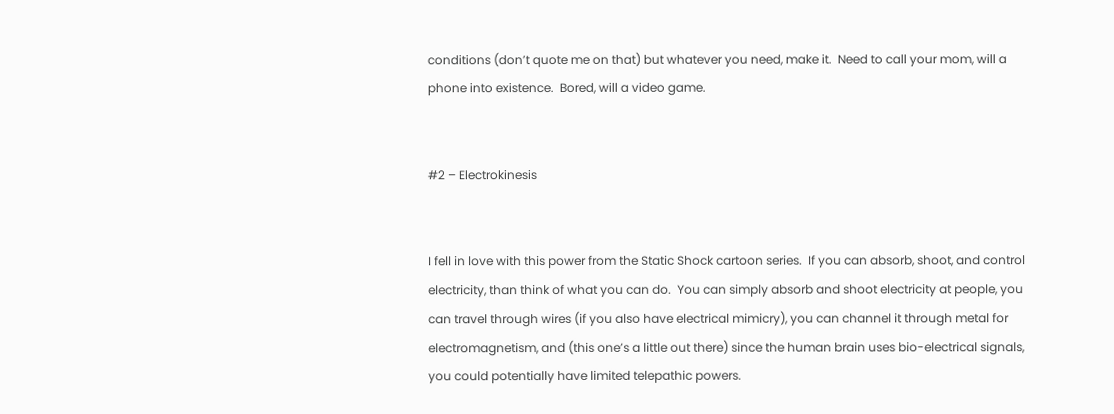conditions (don’t quote me on that) but whatever you need, make it.  Need to call your mom, will a phone into existence.  Bored, will a video game.


#2 – Electrokinesis


I fell in love with this power from the Static Shock cartoon series.  If you can absorb, shoot, and control electricity, than think of what you can do.  You can simply absorb and shoot electricity at people, you can travel through wires (if you also have electrical mimicry), you can channel it through metal for electromagnetism, and (this one’s a little out there) since the human brain uses bio-electrical signals, you could potentially have limited telepathic powers.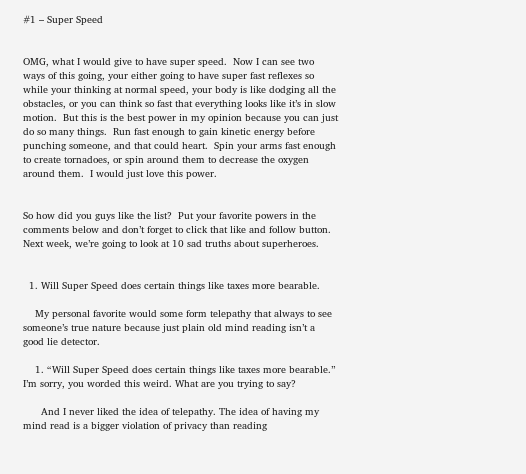#1 – Super Speed


OMG, what I would give to have super speed.  Now I can see two ways of this going, your either going to have super fast reflexes so while your thinking at normal speed, your body is like dodging all the obstacles, or you can think so fast that everything looks like it’s in slow motion.  But this is the best power in my opinion because you can just do so many things.  Run fast enough to gain kinetic energy before punching someone, and that could heart.  Spin your arms fast enough to create tornadoes, or spin around them to decrease the oxygen around them.  I would just love this power.


So how did you guys like the list?  Put your favorite powers in the comments below and don’t forget to click that like and follow button.  Next week, we’re going to look at 10 sad truths about superheroes.


  1. Will Super Speed does certain things like taxes more bearable.

    My personal favorite would some form telepathy that always to see someone’s true nature because just plain old mind reading isn’t a good lie detector.

    1. “Will Super Speed does certain things like taxes more bearable.” I’m sorry, you worded this weird. What are you trying to say?

      And I never liked the idea of telepathy. The idea of having my mind read is a bigger violation of privacy than reading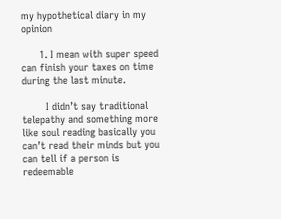my hypothetical diary in my opinion

      1. I mean with super speed can finish your taxes on time during the last minute.

        I didn’t say traditional telepathy and something more like soul reading basically you can’t read their minds but you can tell if a person is redeemable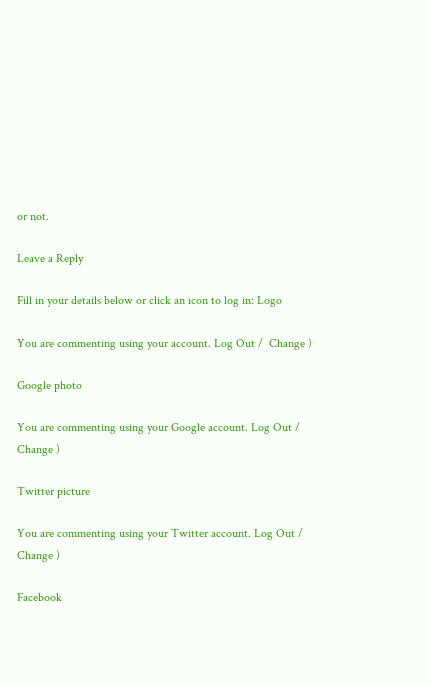or not.

Leave a Reply

Fill in your details below or click an icon to log in: Logo

You are commenting using your account. Log Out /  Change )

Google photo

You are commenting using your Google account. Log Out /  Change )

Twitter picture

You are commenting using your Twitter account. Log Out /  Change )

Facebook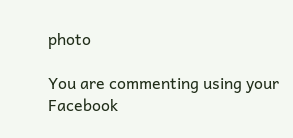photo

You are commenting using your Facebook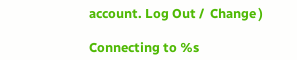account. Log Out /  Change )

Connecting to %s